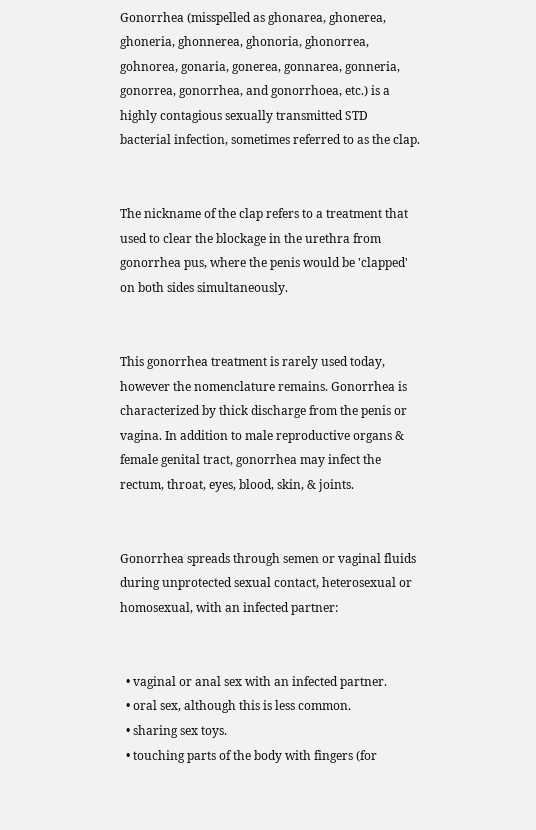Gonorrhea (misspelled as ghonarea, ghonerea, ghoneria, ghonnerea, ghonoria, ghonorrea, gohnorea, gonaria, gonerea, gonnarea, gonneria, gonorrea, gonorrhea, and gonorrhoea, etc.) is a highly contagious sexually transmitted STD bacterial infection, sometimes referred to as the clap.


The nickname of the clap refers to a treatment that used to clear the blockage in the urethra from gonorrhea pus, where the penis would be 'clapped' on both sides simultaneously.


This gonorrhea treatment is rarely used today, however the nomenclature remains. Gonorrhea is characterized by thick discharge from the penis or vagina. In addition to male reproductive organs & female genital tract, gonorrhea may infect the rectum, throat, eyes, blood, skin, & joints.


Gonorrhea spreads through semen or vaginal fluids during unprotected sexual contact, heterosexual or homosexual, with an infected partner:


  • vaginal or anal sex with an infected partner.
  • oral sex, although this is less common.
  • sharing sex toys.
  • touching parts of the body with fingers (for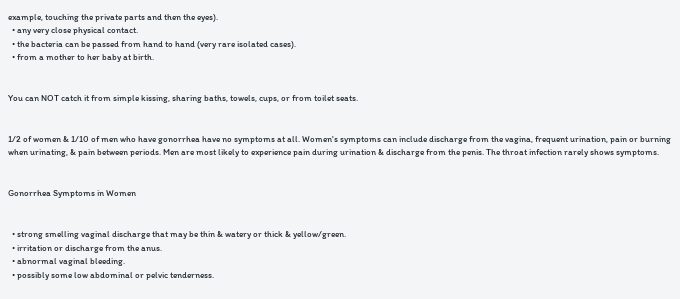example, touching the private parts and then the eyes).
  • any very close physical contact.
  • the bacteria can be passed from hand to hand (very rare isolated cases).
  • from a mother to her baby at birth.


You can NOT catch it from simple kissing, sharing baths, towels, cups, or from toilet seats.


1/2 of women & 1/10 of men who have gonorrhea have no symptoms at all. Women's symptoms can include discharge from the vagina, frequent urination, pain or burning when urinating, & pain between periods. Men are most likely to experience pain during urination & discharge from the penis. The throat infection rarely shows symptoms.


Gonorrhea Symptoms in Women


  • strong smelling vaginal discharge that may be thin & watery or thick & yellow/green.
  • irritation or discharge from the anus.
  • abnormal vaginal bleeding.
  • possibly some low abdominal or pelvic tenderness.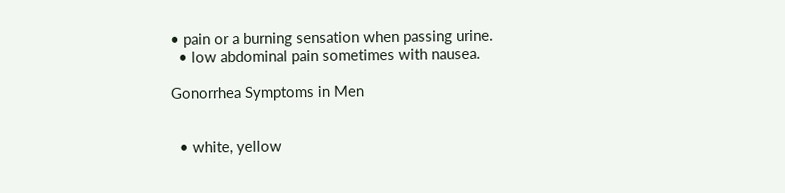• pain or a burning sensation when passing urine.
  • low abdominal pain sometimes with nausea.

Gonorrhea Symptoms in Men


  • white, yellow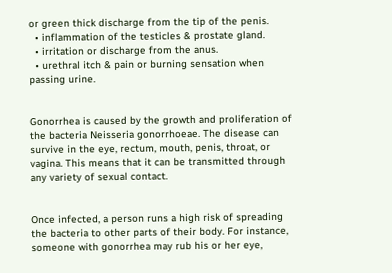or green thick discharge from the tip of the penis.
  • inflammation of the testicles & prostate gland.
  • irritation or discharge from the anus.
  • urethral itch & pain or burning sensation when passing urine.


Gonorrhea is caused by the growth and proliferation of the bacteria Neisseria gonorrhoeae. The disease can survive in the eye, rectum, mouth, penis, throat, or vagina. This means that it can be transmitted through any variety of sexual contact.


Once infected, a person runs a high risk of spreading the bacteria to other parts of their body. For instance, someone with gonorrhea may rub his or her eye,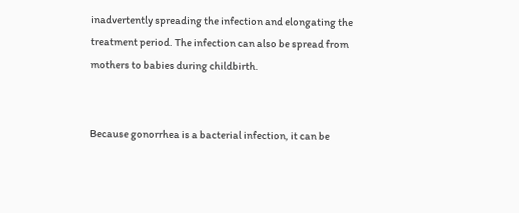inadvertently spreading the infection and elongating the treatment period. The infection can also be spread from mothers to babies during childbirth.


Because gonorrhea is a bacterial infection, it can be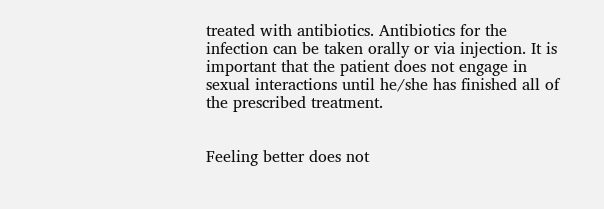treated with antibiotics. Antibiotics for the infection can be taken orally or via injection. It is important that the patient does not engage in sexual interactions until he/she has finished all of the prescribed treatment.


Feeling better does not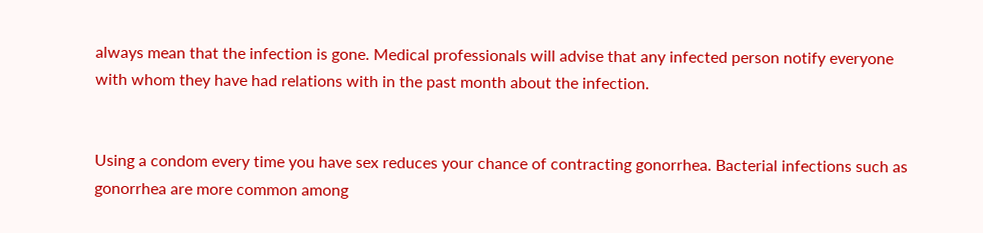always mean that the infection is gone. Medical professionals will advise that any infected person notify everyone with whom they have had relations with in the past month about the infection.


Using a condom every time you have sex reduces your chance of contracting gonorrhea. Bacterial infections such as gonorrhea are more common among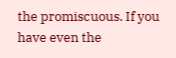the promiscuous. If you have even the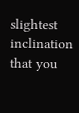slightest inclination that you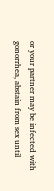or your partner may be infected with gonorrhea, abstain from sex until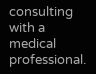consulting with a medical professional.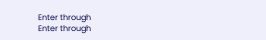Enter through
Enter through